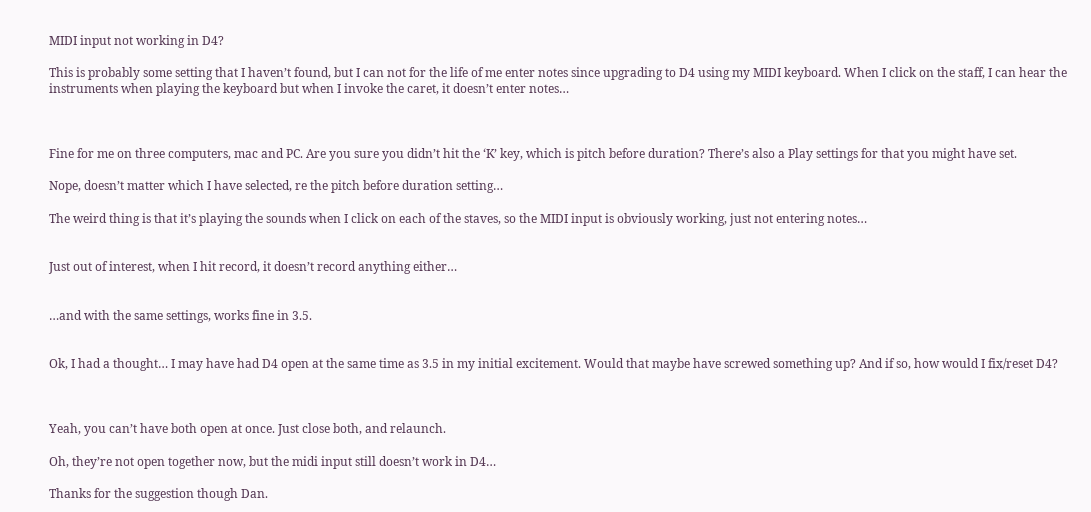MIDI input not working in D4?

This is probably some setting that I haven’t found, but I can not for the life of me enter notes since upgrading to D4 using my MIDI keyboard. When I click on the staff, I can hear the instruments when playing the keyboard but when I invoke the caret, it doesn’t enter notes…



Fine for me on three computers, mac and PC. Are you sure you didn’t hit the ‘K’ key, which is pitch before duration? There’s also a Play settings for that you might have set.

Nope, doesn’t matter which I have selected, re the pitch before duration setting…

The weird thing is that it’s playing the sounds when I click on each of the staves, so the MIDI input is obviously working, just not entering notes…


Just out of interest, when I hit record, it doesn’t record anything either…


…and with the same settings, works fine in 3.5.


Ok, I had a thought… I may have had D4 open at the same time as 3.5 in my initial excitement. Would that maybe have screwed something up? And if so, how would I fix/reset D4?



Yeah, you can’t have both open at once. Just close both, and relaunch.

Oh, they’re not open together now, but the midi input still doesn’t work in D4…

Thanks for the suggestion though Dan.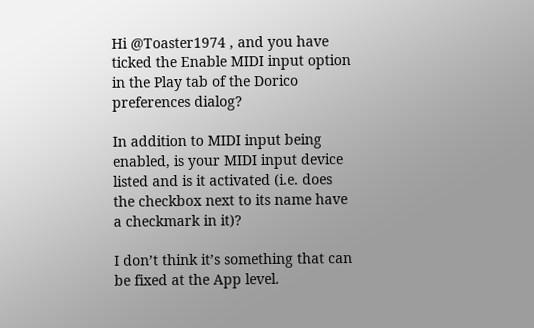Hi @Toaster1974 , and you have ticked the Enable MIDI input option in the Play tab of the Dorico preferences dialog?

In addition to MIDI input being enabled, is your MIDI input device listed and is it activated (i.e. does the checkbox next to its name have a checkmark in it)?

I don’t think it’s something that can be fixed at the App level.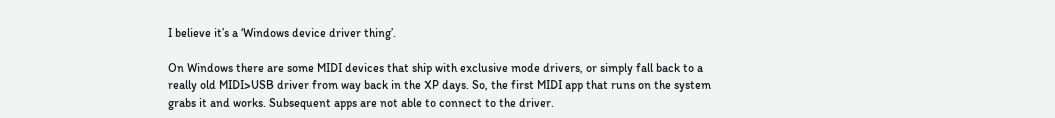I believe it’s a ‘Windows device driver thing’.

On Windows there are some MIDI devices that ship with exclusive mode drivers, or simply fall back to a really old MIDI>USB driver from way back in the XP days. So, the first MIDI app that runs on the system grabs it and works. Subsequent apps are not able to connect to the driver.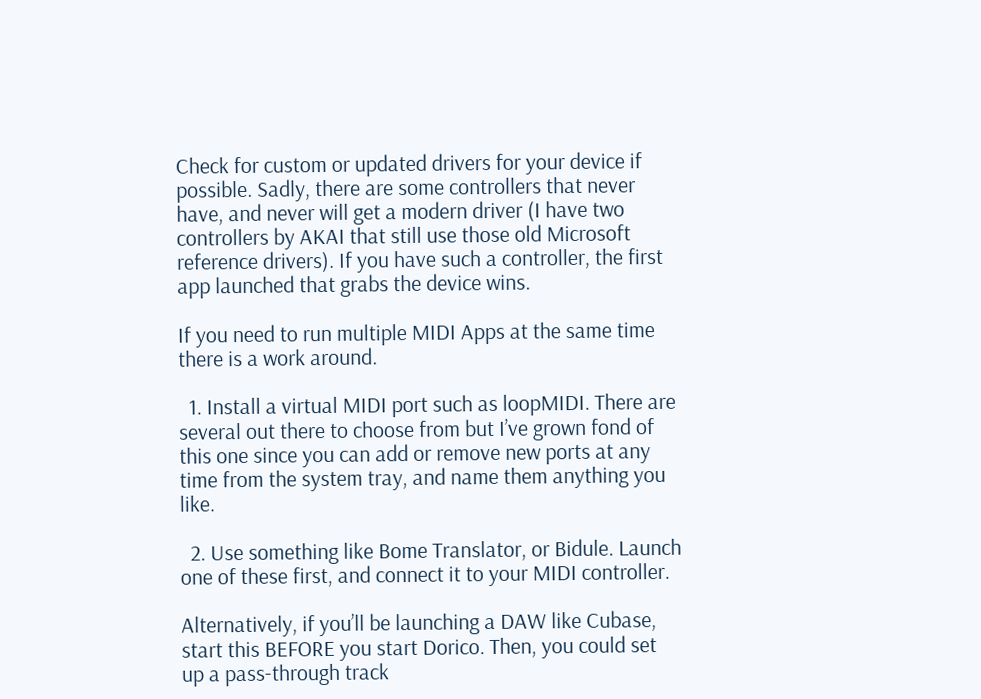Check for custom or updated drivers for your device if possible. Sadly, there are some controllers that never have, and never will get a modern driver (I have two controllers by AKAI that still use those old Microsoft reference drivers). If you have such a controller, the first app launched that grabs the device wins.

If you need to run multiple MIDI Apps at the same time there is a work around.

  1. Install a virtual MIDI port such as loopMIDI. There are several out there to choose from but I’ve grown fond of this one since you can add or remove new ports at any time from the system tray, and name them anything you like.

  2. Use something like Bome Translator, or Bidule. Launch one of these first, and connect it to your MIDI controller.

Alternatively, if you’ll be launching a DAW like Cubase, start this BEFORE you start Dorico. Then, you could set up a pass-through track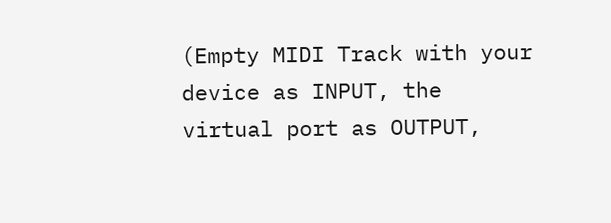(Empty MIDI Track with your device as INPUT, the virtual port as OUTPUT,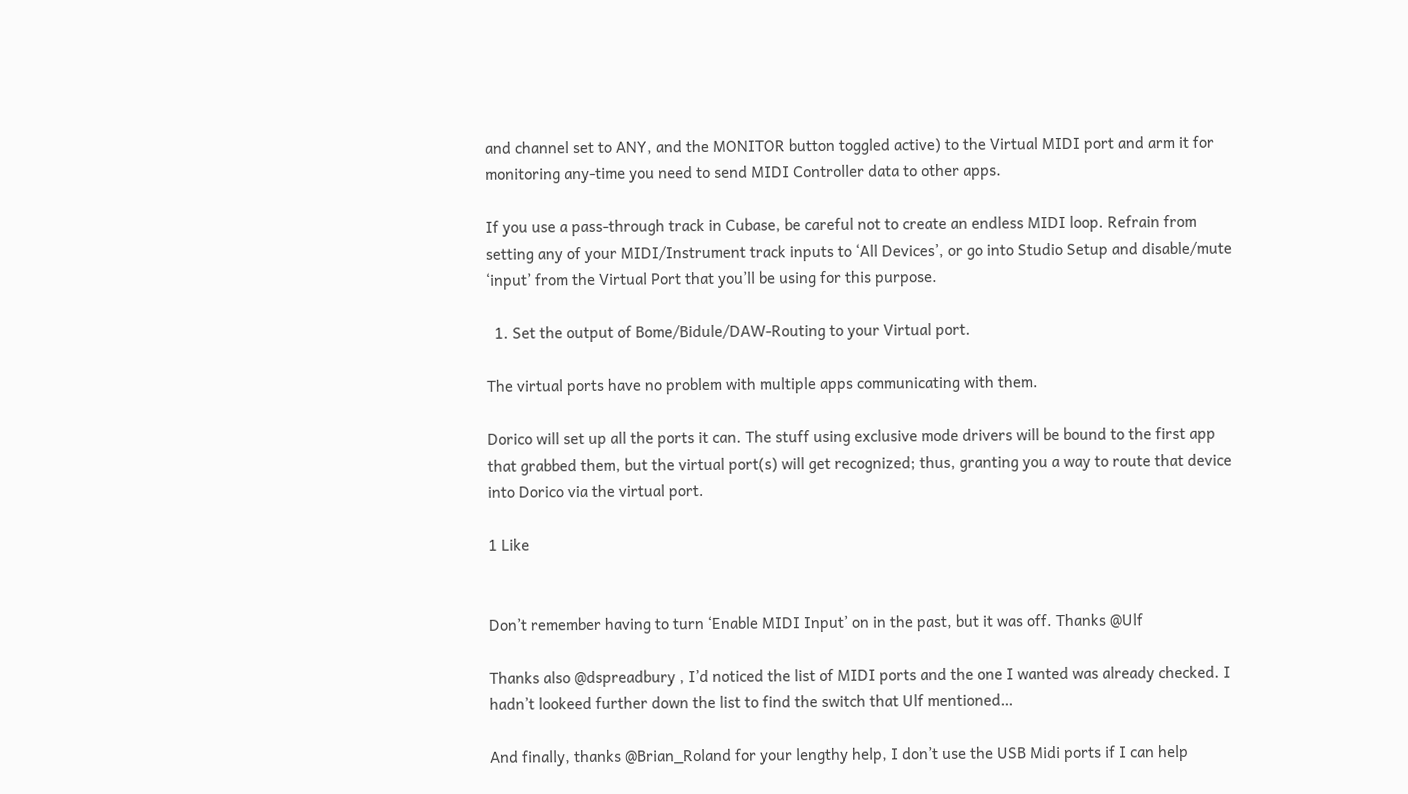and channel set to ANY, and the MONITOR button toggled active) to the Virtual MIDI port and arm it for monitoring any-time you need to send MIDI Controller data to other apps.

If you use a pass-through track in Cubase, be careful not to create an endless MIDI loop. Refrain from setting any of your MIDI/Instrument track inputs to ‘All Devices’, or go into Studio Setup and disable/mute ‘input’ from the Virtual Port that you’ll be using for this purpose.

  1. Set the output of Bome/Bidule/DAW-Routing to your Virtual port.

The virtual ports have no problem with multiple apps communicating with them.

Dorico will set up all the ports it can. The stuff using exclusive mode drivers will be bound to the first app that grabbed them, but the virtual port(s) will get recognized; thus, granting you a way to route that device into Dorico via the virtual port.

1 Like


Don’t remember having to turn ‘Enable MIDI Input’ on in the past, but it was off. Thanks @Ulf

Thanks also @dspreadbury , I’d noticed the list of MIDI ports and the one I wanted was already checked. I hadn’t lookeed further down the list to find the switch that Ulf mentioned…

And finally, thanks @Brian_Roland for your lengthy help, I don’t use the USB Midi ports if I can help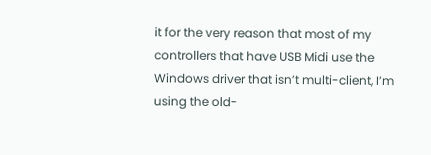it for the very reason that most of my controllers that have USB Midi use the Windows driver that isn’t multi-client, I’m using the old-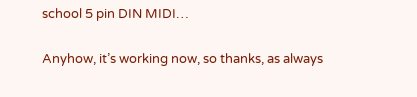school 5 pin DIN MIDI…

Anyhow, it’s working now, so thanks, as always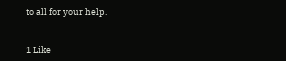to all for your help.


1 Like